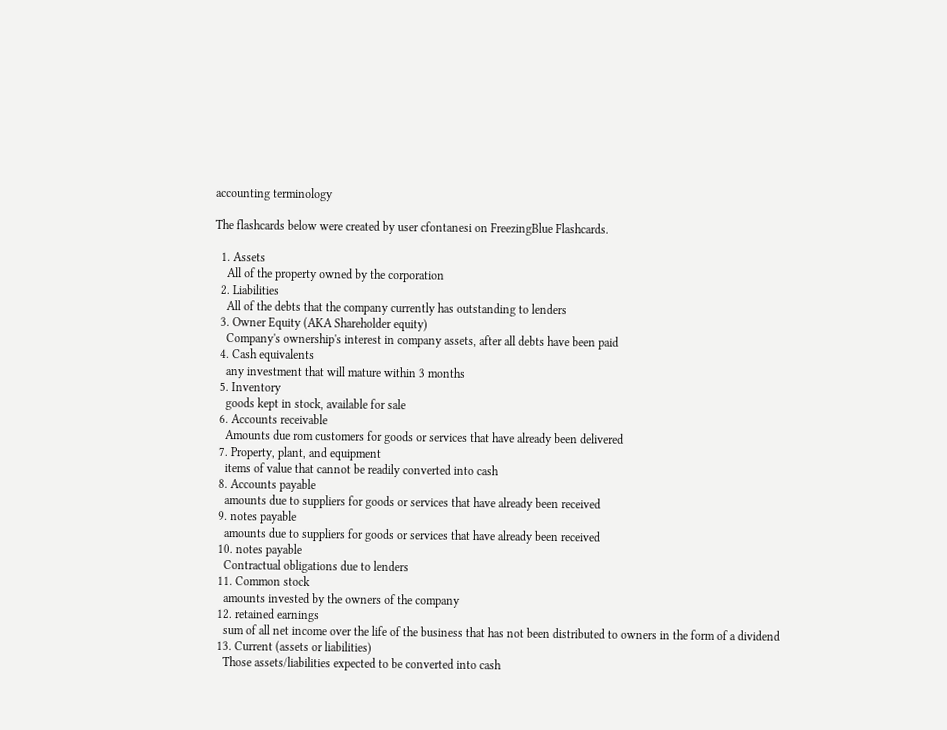accounting terminology

The flashcards below were created by user cfontanesi on FreezingBlue Flashcards.

  1. Assets
    All of the property owned by the corporation
  2. Liabilities
    All of the debts that the company currently has outstanding to lenders
  3. Owner Equity (AKA Shareholder equity)
    Company's ownership's interest in company assets, after all debts have been paid
  4. Cash equivalents
    any investment that will mature within 3 months
  5. Inventory
    goods kept in stock, available for sale
  6. Accounts receivable
    Amounts due rom customers for goods or services that have already been delivered
  7. Property, plant, and equipment
    items of value that cannot be readily converted into cash
  8. Accounts payable
    amounts due to suppliers for goods or services that have already been received
  9. notes payable
    amounts due to suppliers for goods or services that have already been received
  10. notes payable
    Contractual obligations due to lenders
  11. Common stock
    amounts invested by the owners of the company
  12. retained earnings
    sum of all net income over the life of the business that has not been distributed to owners in the form of a dividend
  13. Current (assets or liabilities)
    Those assets/liabilities expected to be converted into cash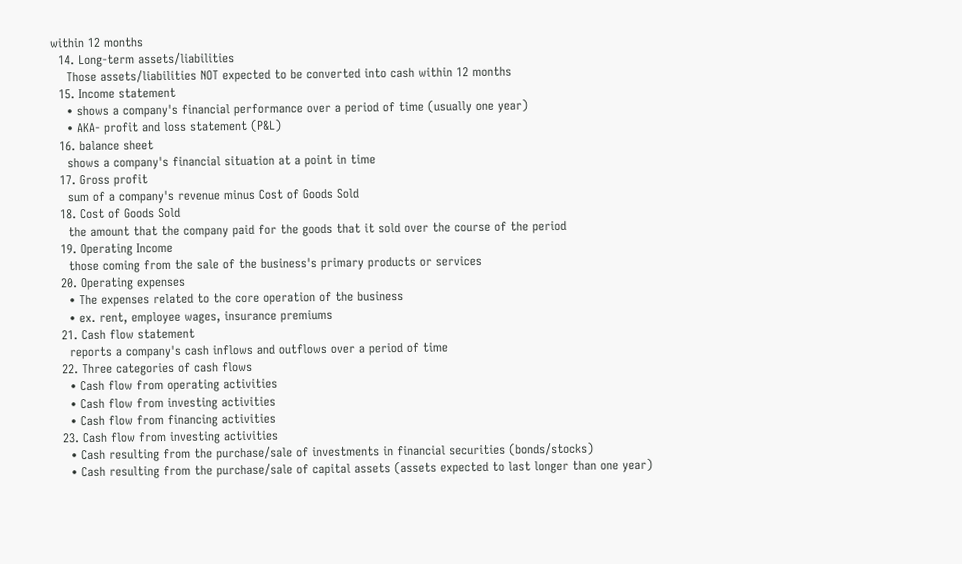within 12 months
  14. Long-term assets/liabilities
    Those assets/liabilities NOT expected to be converted into cash within 12 months
  15. Income statement
    • shows a company's financial performance over a period of time (usually one year)
    • AKA- profit and loss statement (P&L)
  16. balance sheet
    shows a company's financial situation at a point in time
  17. Gross profit
    sum of a company's revenue minus Cost of Goods Sold
  18. Cost of Goods Sold
    the amount that the company paid for the goods that it sold over the course of the period
  19. Operating Income
    those coming from the sale of the business's primary products or services
  20. Operating expenses
    • The expenses related to the core operation of the business
    • ex. rent, employee wages, insurance premiums
  21. Cash flow statement
    reports a company's cash inflows and outflows over a period of time
  22. Three categories of cash flows
    • Cash flow from operating activities
    • Cash flow from investing activities
    • Cash flow from financing activities
  23. Cash flow from investing activities
    • Cash resulting from the purchase/sale of investments in financial securities (bonds/stocks)
    • Cash resulting from the purchase/sale of capital assets (assets expected to last longer than one year)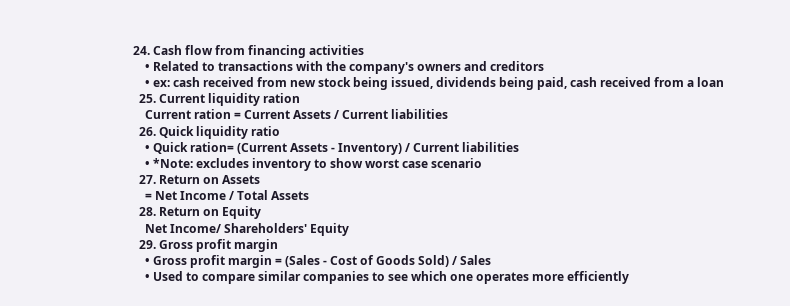24. Cash flow from financing activities
    • Related to transactions with the company's owners and creditors
    • ex: cash received from new stock being issued, dividends being paid, cash received from a loan
  25. Current liquidity ration
    Current ration = Current Assets / Current liabilities
  26. Quick liquidity ratio
    • Quick ration= (Current Assets - Inventory) / Current liabilities
    • *Note: excludes inventory to show worst case scenario
  27. Return on Assets
    = Net Income / Total Assets
  28. Return on Equity
    Net Income/ Shareholders' Equity
  29. Gross profit margin
    • Gross profit margin = (Sales - Cost of Goods Sold) / Sales
    • Used to compare similar companies to see which one operates more efficiently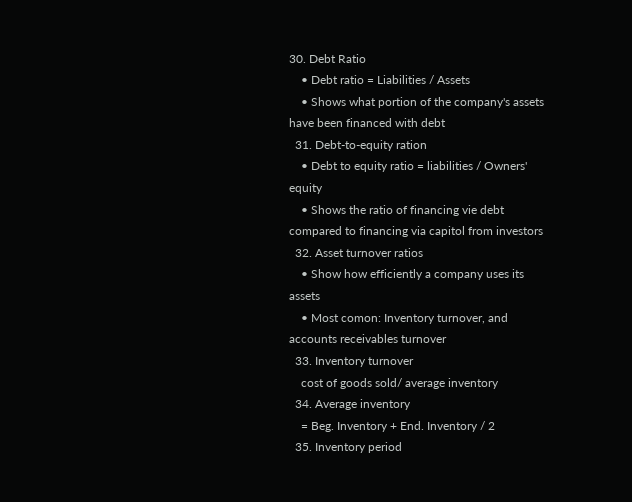30. Debt Ratio
    • Debt ratio = Liabilities / Assets
    • Shows what portion of the company's assets have been financed with debt
  31. Debt-to-equity ration
    • Debt to equity ratio = liabilities / Owners' equity
    • Shows the ratio of financing vie debt compared to financing via capitol from investors
  32. Asset turnover ratios
    • Show how efficiently a company uses its assets
    • Most comon: Inventory turnover, and accounts receivables turnover
  33. Inventory turnover
    cost of goods sold/ average inventory
  34. Average inventory
    = Beg. Inventory + End. Inventory / 2
  35. Inventory period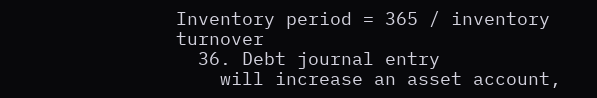Inventory period = 365 / inventory turnover
  36. Debt journal entry
    will increase an asset account,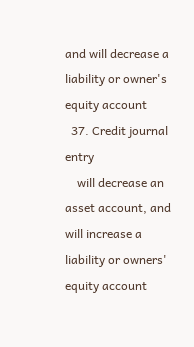and will decrease a liability or owner's equity account
  37. Credit journal entry
    will decrease an asset account, and will increase a liability or owners' equity account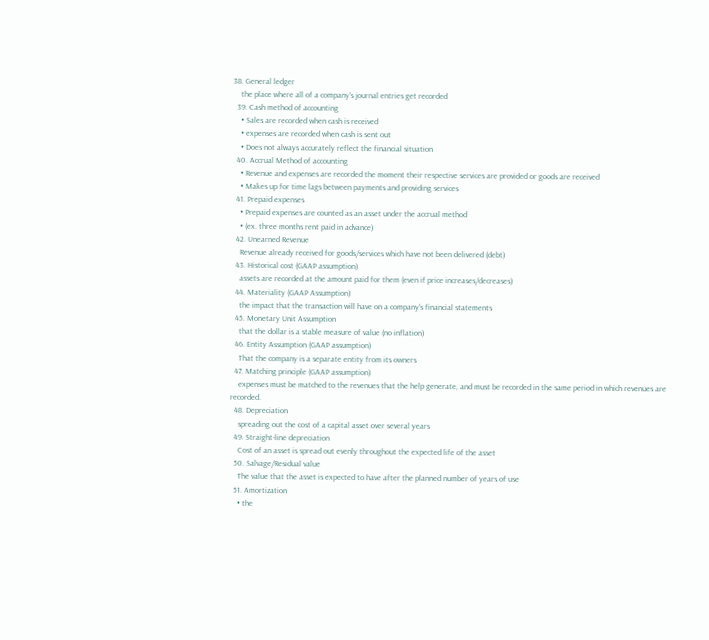38. General ledger
    the place where all of a company's journal entries get recorded
  39. Cash method of accounting
    • Sales are recorded when cash is received
    • expenses are recorded when cash is sent out
    • Does not always accurately reflect the financial situation
  40. Accrual Method of accounting
    • Revenue and expenses are recorded the moment their respective services are provided or goods are received
    • Makes up for time lags between payments and providing services
  41. Prepaid expenses
    • Prepaid expenses are counted as an asset under the accrual method
    • (ex. three months rent paid in advance)
  42. Unearned Revenue
    Revenue already received for goods/services which have not been delivered (debt)
  43. Historical cost (GAAP assumption)
    assets are recorded at the amount paid for them (even if price increases/decreases)
  44. Materiality (GAAP Assumption)
    the impact that the transaction will have on a company's financial statements
  45. Monetary Unit Assumption
    that the dollar is a stable measure of value (no inflation)
  46. Entity Assumption (GAAP assumption)
    That the company is a separate entity from its owners
  47. Matching principle (GAAP assumption)
    expenses must be matched to the revenues that the help generate, and must be recorded in the same period in which revenues are recorded.
  48. Depreciation
    spreading out the cost of a capital asset over several years
  49. Straight-line depreciation
    Cost of an asset is spread out evenly throughout the expected life of the asset
  50. Salvage/Residual value
    The value that the asset is expected to have after the planned number of years of use
  51. Amortization
    • the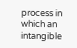process in which an intangible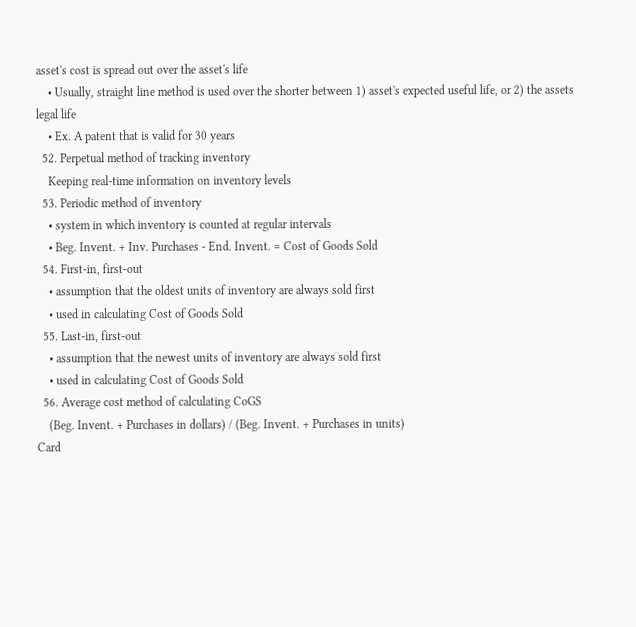asset's cost is spread out over the asset's life
    • Usually, straight line method is used over the shorter between 1) asset's expected useful life, or 2) the assets legal life
    • Ex. A patent that is valid for 30 years
  52. Perpetual method of tracking inventory
    Keeping real-time information on inventory levels
  53. Periodic method of inventory
    • system in which inventory is counted at regular intervals
    • Beg. Invent. + Inv. Purchases - End. Invent. = Cost of Goods Sold
  54. First-in, first-out
    • assumption that the oldest units of inventory are always sold first
    • used in calculating Cost of Goods Sold
  55. Last-in, first-out
    • assumption that the newest units of inventory are always sold first
    • used in calculating Cost of Goods Sold
  56. Average cost method of calculating CoGS
    (Beg. Invent. + Purchases in dollars) / (Beg. Invent. + Purchases in units)
Card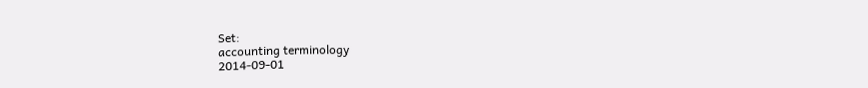Set:
accounting terminology
2014-09-01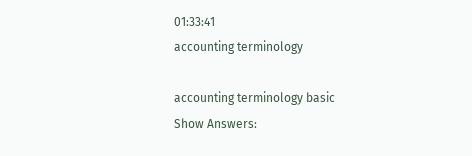01:33:41
accounting terminology

accounting terminology basic
Show Answers: